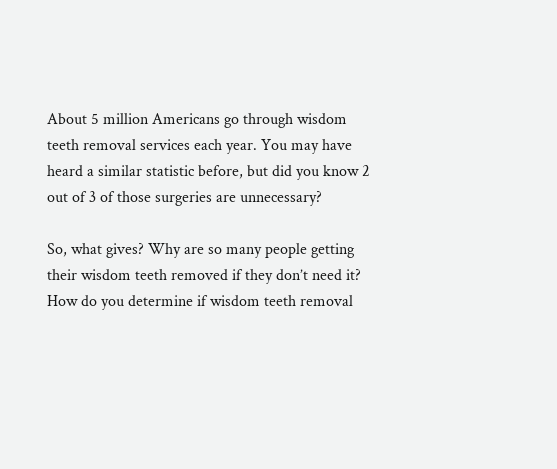About 5 million Americans go through wisdom teeth removal services each year. You may have heard a similar statistic before, but did you know 2 out of 3 of those surgeries are unnecessary?

So, what gives? Why are so many people getting their wisdom teeth removed if they don’t need it? How do you determine if wisdom teeth removal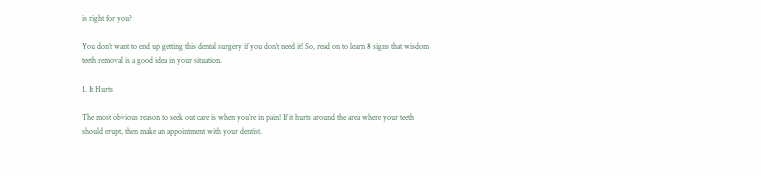is right for you?

You don’t want to end up getting this dental surgery if you don’t need it! So, read on to learn 8 signs that wisdom teeth removal is a good idea in your situation.

1. It Hurts

The most obvious reason to seek out care is when you’re in pain! If it hurts around the area where your teeth should erupt, then make an appointment with your dentist.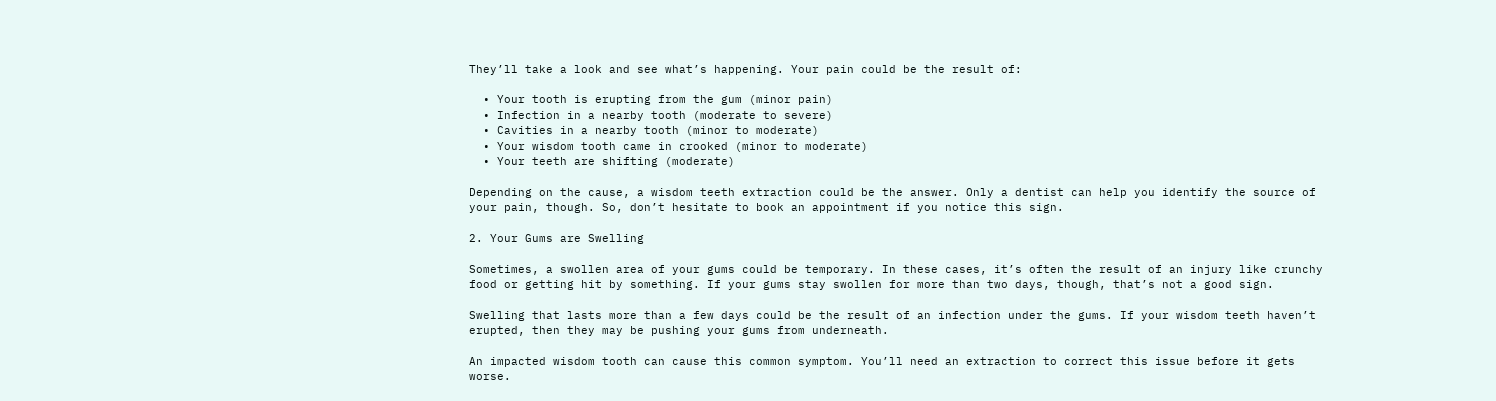They’ll take a look and see what’s happening. Your pain could be the result of:

  • Your tooth is erupting from the gum (minor pain)
  • Infection in a nearby tooth (moderate to severe)
  • Cavities in a nearby tooth (minor to moderate)
  • Your wisdom tooth came in crooked (minor to moderate)
  • Your teeth are shifting (moderate)

Depending on the cause, a wisdom teeth extraction could be the answer. Only a dentist can help you identify the source of your pain, though. So, don’t hesitate to book an appointment if you notice this sign.

2. Your Gums are Swelling

Sometimes, a swollen area of your gums could be temporary. In these cases, it’s often the result of an injury like crunchy food or getting hit by something. If your gums stay swollen for more than two days, though, that’s not a good sign.

Swelling that lasts more than a few days could be the result of an infection under the gums. If your wisdom teeth haven’t erupted, then they may be pushing your gums from underneath.

An impacted wisdom tooth can cause this common symptom. You’ll need an extraction to correct this issue before it gets worse.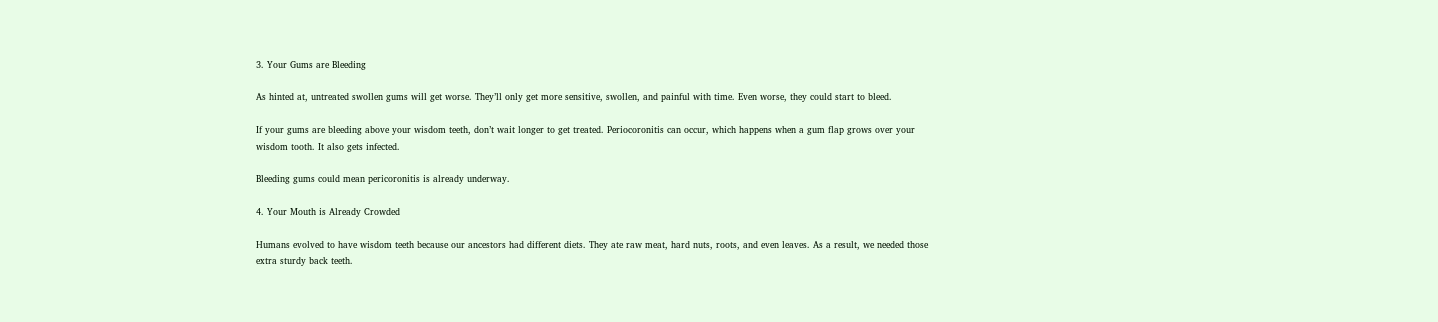3. Your Gums are Bleeding

As hinted at, untreated swollen gums will get worse. They’ll only get more sensitive, swollen, and painful with time. Even worse, they could start to bleed.

If your gums are bleeding above your wisdom teeth, don’t wait longer to get treated. Periocoronitis can occur, which happens when a gum flap grows over your wisdom tooth. It also gets infected.

Bleeding gums could mean pericoronitis is already underway.

4. Your Mouth is Already Crowded

Humans evolved to have wisdom teeth because our ancestors had different diets. They ate raw meat, hard nuts, roots, and even leaves. As a result, we needed those extra sturdy back teeth.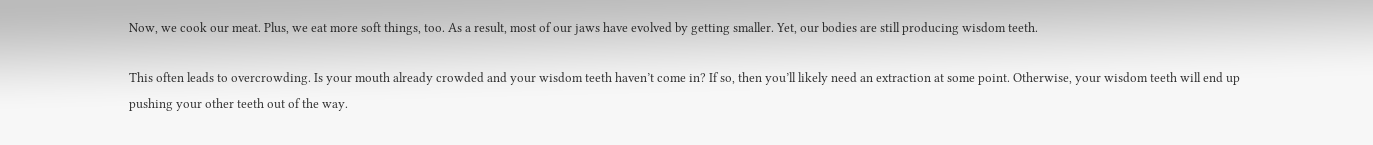Now, we cook our meat. Plus, we eat more soft things, too. As a result, most of our jaws have evolved by getting smaller. Yet, our bodies are still producing wisdom teeth.

This often leads to overcrowding. Is your mouth already crowded and your wisdom teeth haven’t come in? If so, then you’ll likely need an extraction at some point. Otherwise, your wisdom teeth will end up pushing your other teeth out of the way.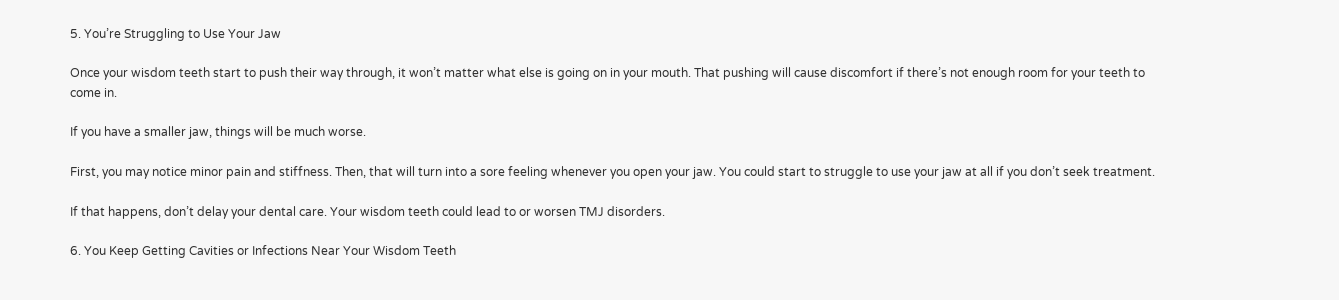5. You’re Struggling to Use Your Jaw

Once your wisdom teeth start to push their way through, it won’t matter what else is going on in your mouth. That pushing will cause discomfort if there’s not enough room for your teeth to come in.

If you have a smaller jaw, things will be much worse.

First, you may notice minor pain and stiffness. Then, that will turn into a sore feeling whenever you open your jaw. You could start to struggle to use your jaw at all if you don’t seek treatment.

If that happens, don’t delay your dental care. Your wisdom teeth could lead to or worsen TMJ disorders.

6. You Keep Getting Cavities or Infections Near Your Wisdom Teeth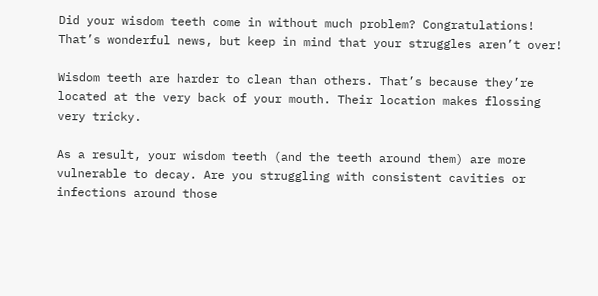Did your wisdom teeth come in without much problem? Congratulations! That’s wonderful news, but keep in mind that your struggles aren’t over!

Wisdom teeth are harder to clean than others. That’s because they’re located at the very back of your mouth. Their location makes flossing very tricky.

As a result, your wisdom teeth (and the teeth around them) are more vulnerable to decay. Are you struggling with consistent cavities or infections around those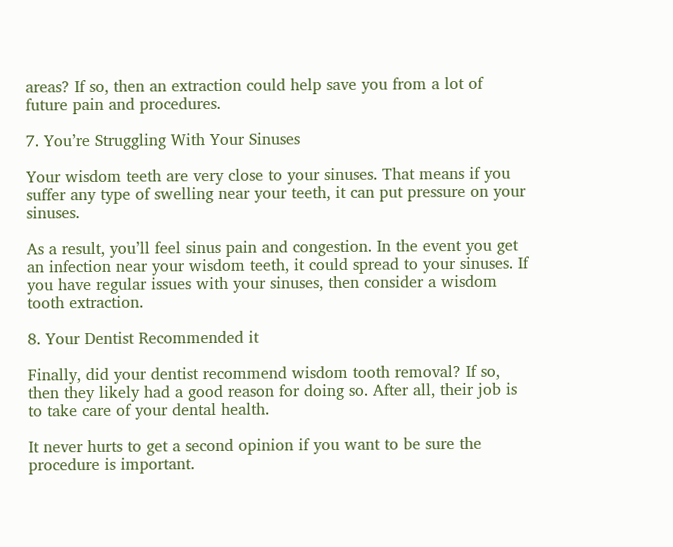areas? If so, then an extraction could help save you from a lot of future pain and procedures.

7. You’re Struggling With Your Sinuses

Your wisdom teeth are very close to your sinuses. That means if you suffer any type of swelling near your teeth, it can put pressure on your sinuses.

As a result, you’ll feel sinus pain and congestion. In the event you get an infection near your wisdom teeth, it could spread to your sinuses. If you have regular issues with your sinuses, then consider a wisdom tooth extraction.

8. Your Dentist Recommended it

Finally, did your dentist recommend wisdom tooth removal? If so, then they likely had a good reason for doing so. After all, their job is to take care of your dental health.

It never hurts to get a second opinion if you want to be sure the procedure is important.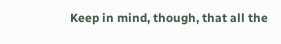Keep in mind, though, that all the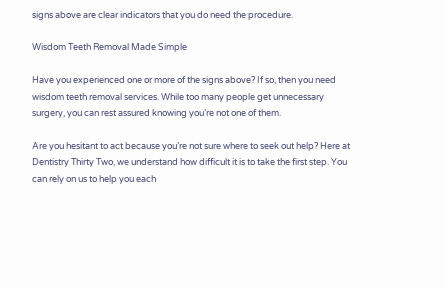signs above are clear indicators that you do need the procedure.

Wisdom Teeth Removal Made Simple

Have you experienced one or more of the signs above? If so, then you need wisdom teeth removal services. While too many people get unnecessary surgery, you can rest assured knowing you’re not one of them.

Are you hesitant to act because you’re not sure where to seek out help? Here at Dentistry Thirty Two, we understand how difficult it is to take the first step. You can rely on us to help you each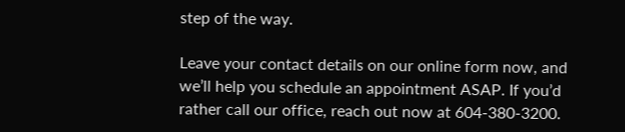step of the way.

Leave your contact details on our online form now, and we’ll help you schedule an appointment ASAP. If you’d rather call our office, reach out now at 604-380-3200.